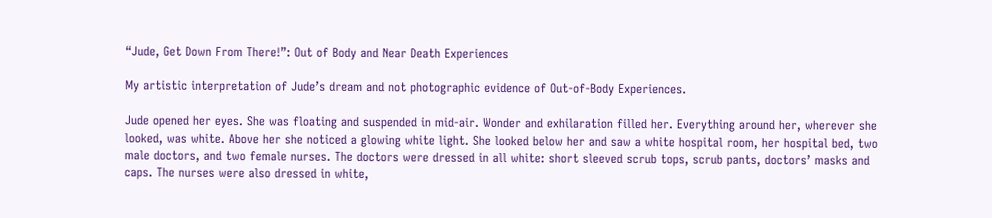“Jude, Get Down From There!”: Out of Body and Near Death Experiences

My artistic interpretation of Jude’s dream and not photographic evidence of Out-of-Body Experiences.

Jude opened her eyes. She was floating and suspended in mid-air. Wonder and exhilaration filled her. Everything around her, wherever she looked, was white. Above her she noticed a glowing white light. She looked below her and saw a white hospital room, her hospital bed, two male doctors, and two female nurses. The doctors were dressed in all white: short sleeved scrub tops, scrub pants, doctors’ masks and caps. The nurses were also dressed in white,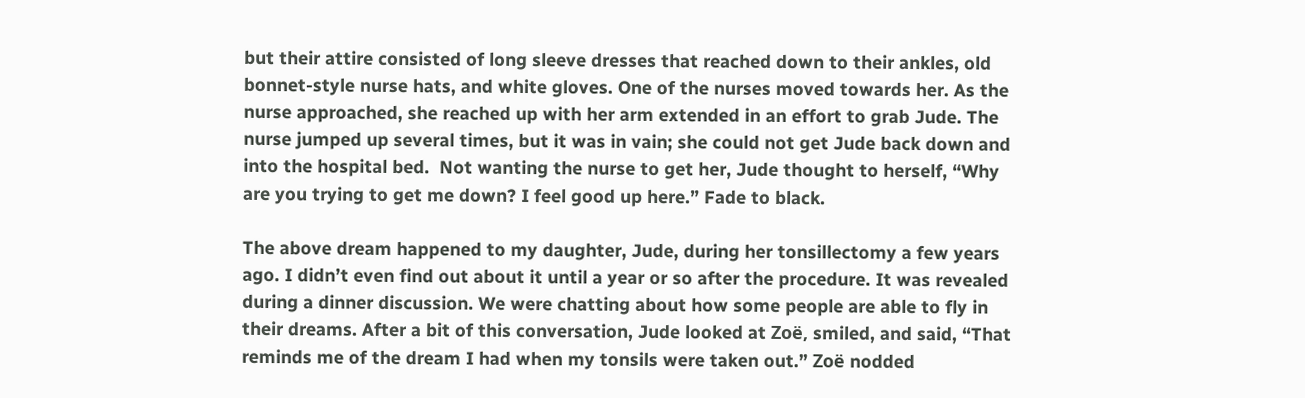but their attire consisted of long sleeve dresses that reached down to their ankles, old bonnet-style nurse hats, and white gloves. One of the nurses moved towards her. As the nurse approached, she reached up with her arm extended in an effort to grab Jude. The nurse jumped up several times, but it was in vain; she could not get Jude back down and into the hospital bed.  Not wanting the nurse to get her, Jude thought to herself, “Why are you trying to get me down? I feel good up here.” Fade to black.

The above dream happened to my daughter, Jude, during her tonsillectomy a few years ago. I didn’t even find out about it until a year or so after the procedure. It was revealed during a dinner discussion. We were chatting about how some people are able to fly in their dreams. After a bit of this conversation, Jude looked at Zoë, smiled, and said, “That reminds me of the dream I had when my tonsils were taken out.” Zoë nodded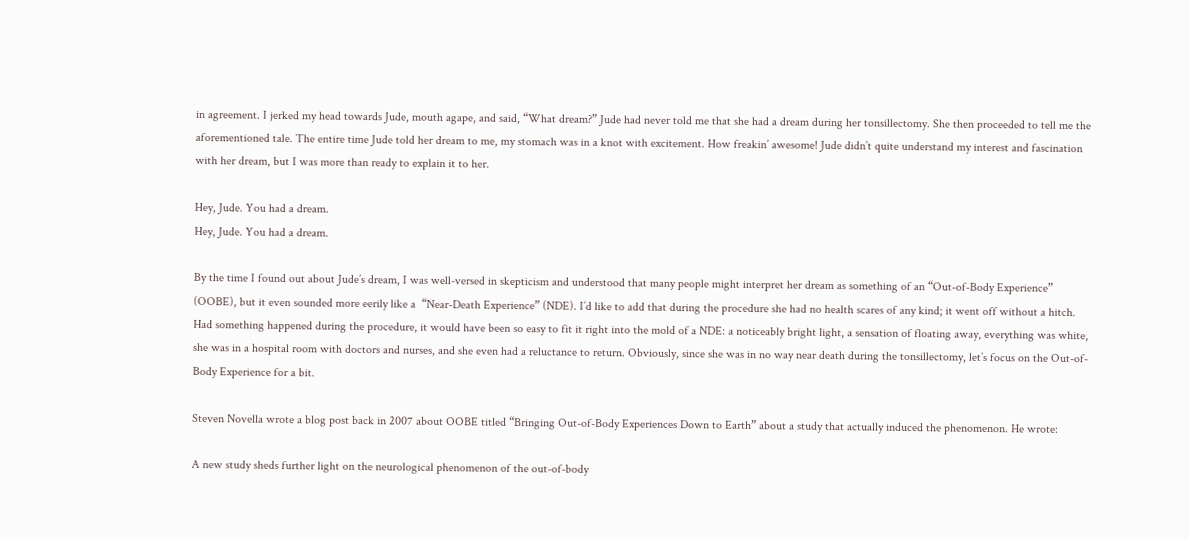in agreement. I jerked my head towards Jude, mouth agape, and said, “What dream?” Jude had never told me that she had a dream during her tonsillectomy. She then proceeded to tell me the aforementioned tale. The entire time Jude told her dream to me, my stomach was in a knot with excitement. How freakin’ awesome! Jude didn’t quite understand my interest and fascination with her dream, but I was more than ready to explain it to her.

Hey, Jude. You had a dream.
Hey, Jude. You had a dream.

By the time I found out about Jude’s dream, I was well-versed in skepticism and understood that many people might interpret her dream as something of an “Out-of-Body Experience” (OOBE), but it even sounded more eerily like a  “Near-Death Experience” (NDE). I’d like to add that during the procedure she had no health scares of any kind; it went off without a hitch. Had something happened during the procedure, it would have been so easy to fit it right into the mold of a NDE: a noticeably bright light, a sensation of floating away, everything was white, she was in a hospital room with doctors and nurses, and she even had a reluctance to return. Obviously, since she was in no way near death during the tonsillectomy, let’s focus on the Out-of-Body Experience for a bit.

Steven Novella wrote a blog post back in 2007 about OOBE titled “Bringing Out-of-Body Experiences Down to Earth” about a study that actually induced the phenomenon. He wrote:

A new study sheds further light on the neurological phenomenon of the out-of-body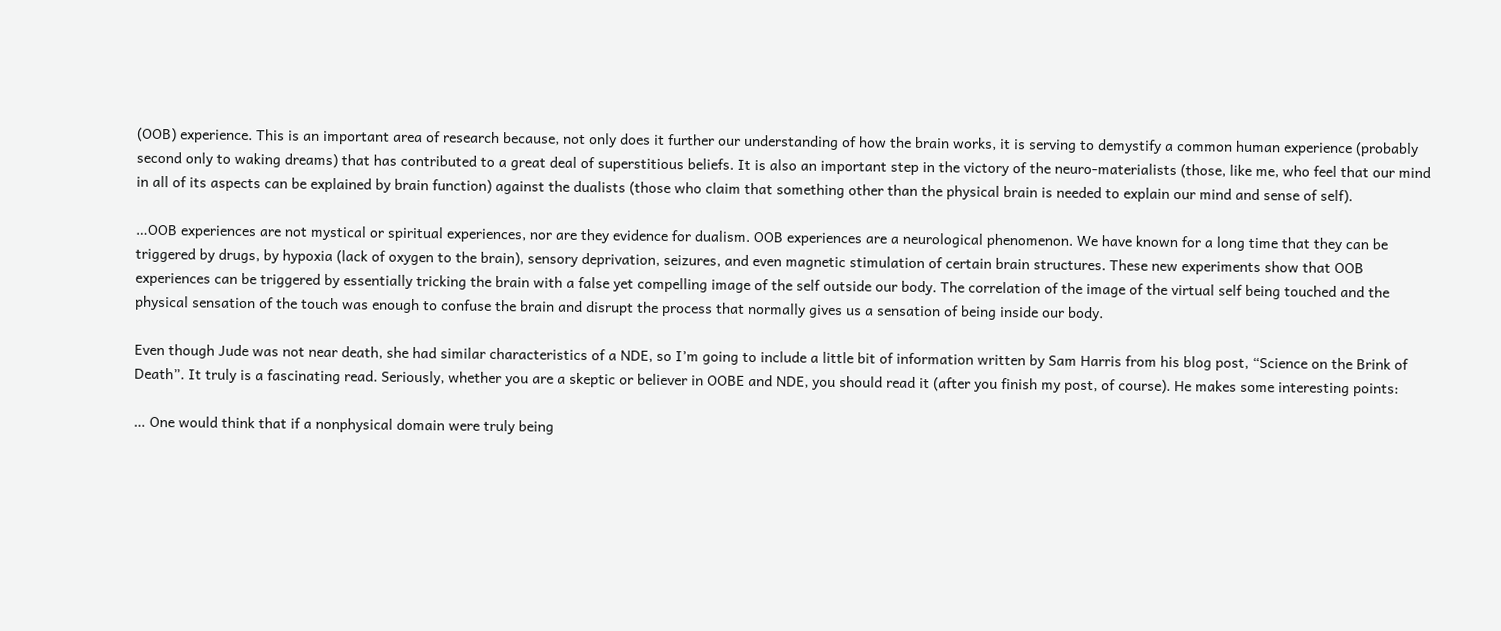(OOB) experience. This is an important area of research because, not only does it further our understanding of how the brain works, it is serving to demystify a common human experience (probably second only to waking dreams) that has contributed to a great deal of superstitious beliefs. It is also an important step in the victory of the neuro-materialists (those, like me, who feel that our mind in all of its aspects can be explained by brain function) against the dualists (those who claim that something other than the physical brain is needed to explain our mind and sense of self).

…OOB experiences are not mystical or spiritual experiences, nor are they evidence for dualism. OOB experiences are a neurological phenomenon. We have known for a long time that they can be triggered by drugs, by hypoxia (lack of oxygen to the brain), sensory deprivation, seizures, and even magnetic stimulation of certain brain structures. These new experiments show that OOB experiences can be triggered by essentially tricking the brain with a false yet compelling image of the self outside our body. The correlation of the image of the virtual self being touched and the physical sensation of the touch was enough to confuse the brain and disrupt the process that normally gives us a sensation of being inside our body.

Even though Jude was not near death, she had similar characteristics of a NDE, so I’m going to include a little bit of information written by Sam Harris from his blog post, “Science on the Brink of Death”. It truly is a fascinating read. Seriously, whether you are a skeptic or believer in OOBE and NDE, you should read it (after you finish my post, of course). He makes some interesting points:

… One would think that if a nonphysical domain were truly being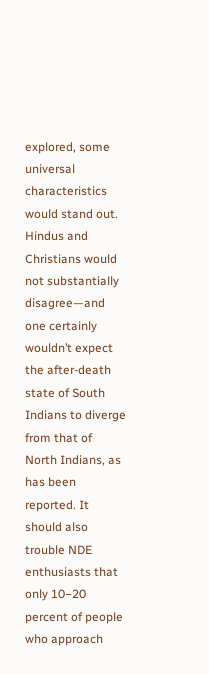explored, some universal characteristics would stand out. Hindus and Christians would not substantially disagree—and one certainly wouldn’t expect the after-death state of South Indians to diverge from that of North Indians, as has been reported. It should also trouble NDE enthusiasts that only 10−20 percent of people who approach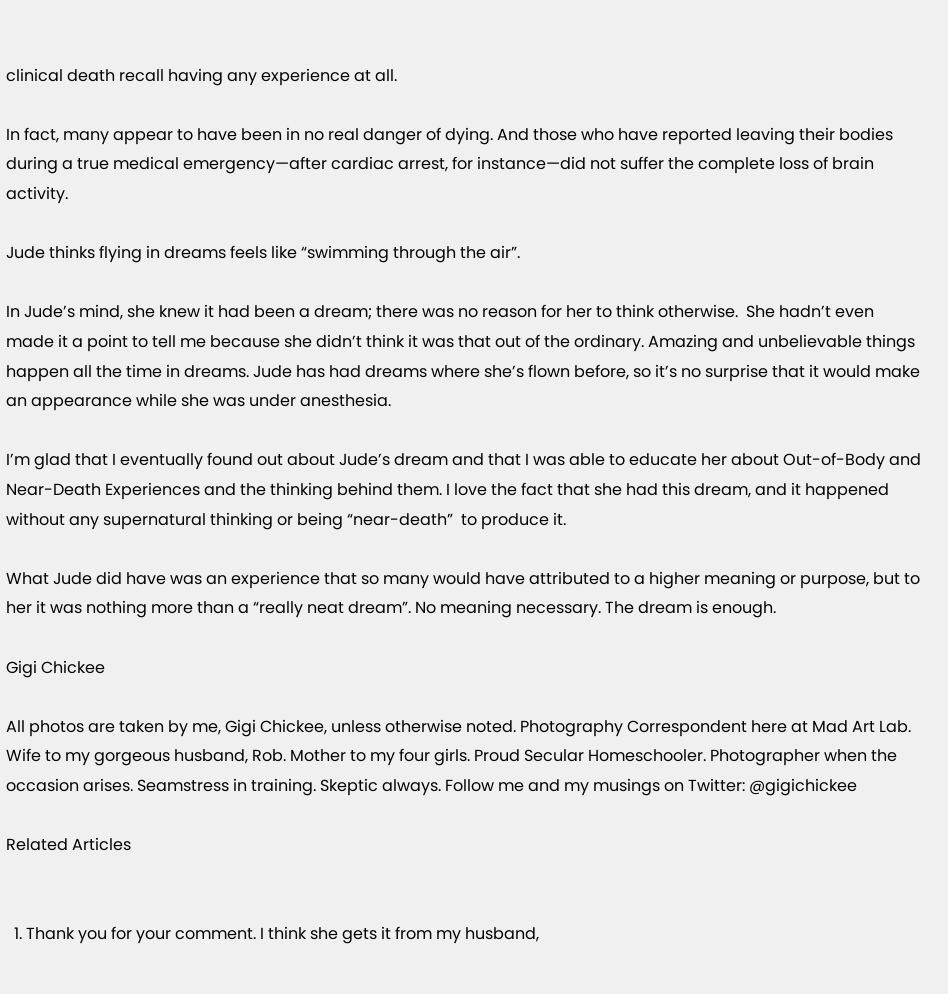clinical death recall having any experience at all.

In fact, many appear to have been in no real danger of dying. And those who have reported leaving their bodies during a true medical emergency—after cardiac arrest, for instance—did not suffer the complete loss of brain activity.

Jude thinks flying in dreams feels like “swimming through the air”.

In Jude’s mind, she knew it had been a dream; there was no reason for her to think otherwise.  She hadn’t even made it a point to tell me because she didn’t think it was that out of the ordinary. Amazing and unbelievable things happen all the time in dreams. Jude has had dreams where she’s flown before, so it’s no surprise that it would make an appearance while she was under anesthesia.

I’m glad that I eventually found out about Jude’s dream and that I was able to educate her about Out-of-Body and Near-Death Experiences and the thinking behind them. I love the fact that she had this dream, and it happened without any supernatural thinking or being “near-death”  to produce it.

What Jude did have was an experience that so many would have attributed to a higher meaning or purpose, but to her it was nothing more than a “really neat dream”. No meaning necessary. The dream is enough.

Gigi Chickee

All photos are taken by me, Gigi Chickee, unless otherwise noted. Photography Correspondent here at Mad Art Lab. Wife to my gorgeous husband, Rob. Mother to my four girls. Proud Secular Homeschooler. Photographer when the occasion arises. Seamstress in training. Skeptic always. Follow me and my musings on Twitter: @gigichickee

Related Articles


  1. Thank you for your comment. I think she gets it from my husband,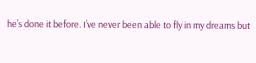he’s done it before. I’ve never been able to fly in my dreams but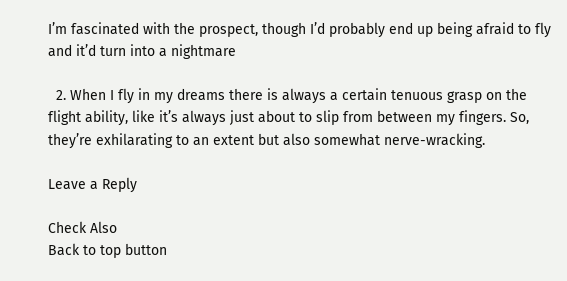I’m fascinated with the prospect, though I’d probably end up being afraid to fly and it’d turn into a nightmare

  2. When I fly in my dreams there is always a certain tenuous grasp on the flight ability, like it’s always just about to slip from between my fingers. So, they’re exhilarating to an extent but also somewhat nerve-wracking.

Leave a Reply

Check Also
Back to top button